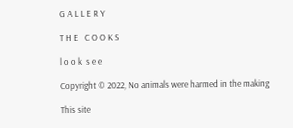G A L L E R Y

T H E   C O O K S

l o o k  s e e

Copyright © 2022, No animals were harmed in the making

This site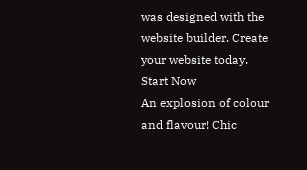was designed with the
website builder. Create your website today.
Start Now
An explosion of colour and flavour! Chic